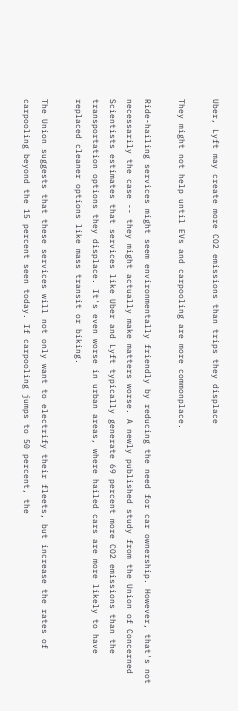Uber, Lyft may create more CO2 emissions than trips they displace

They might not help until EVs and carpooling are more commonplace.

Ride-hailing services might seem environmentally friendly by reducing the need for car ownership. However, that's not necessarily the case -- they might actually make matters worse. A newly published study from the Union of Concerned Scientists estimates that services like Uber and Lyft typically generate 69 percent more CO2 emissions than the transportation options they displace. It's even worse in urban areas, where hailed cars are more likely to have replaced cleaner options like mass transit or biking.

The Union suggests that these services will not only want to electrify their fleets, but increase the rates of carpooling beyond the 15 percent seen today. If carpooling jumps to 50 percent, the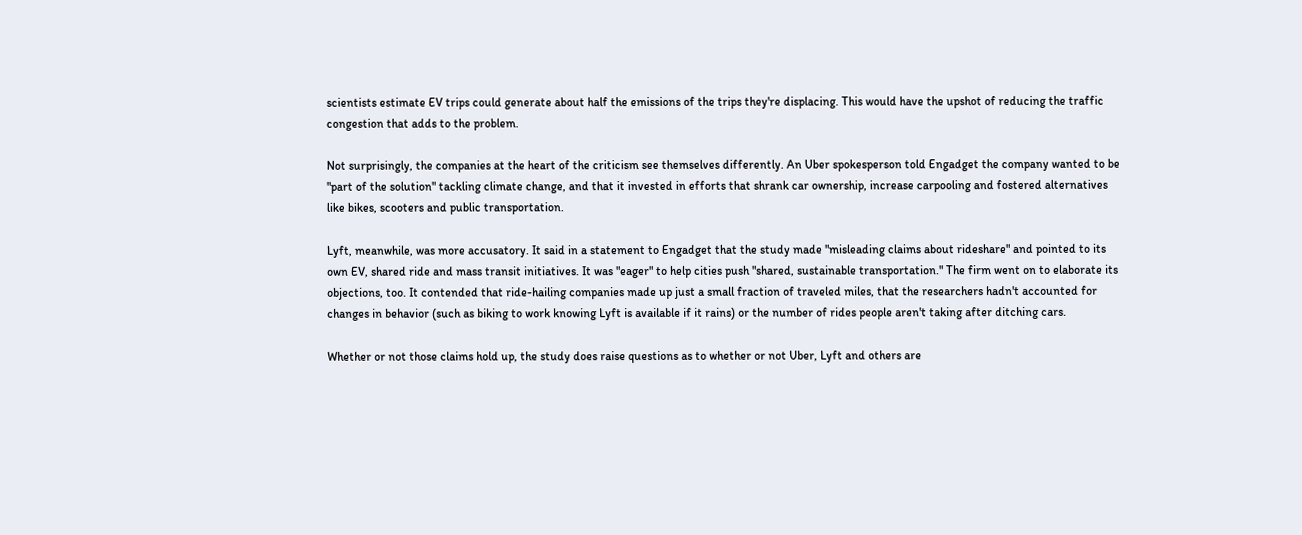scientists estimate EV trips could generate about half the emissions of the trips they're displacing. This would have the upshot of reducing the traffic congestion that adds to the problem.

Not surprisingly, the companies at the heart of the criticism see themselves differently. An Uber spokesperson told Engadget the company wanted to be "part of the solution" tackling climate change, and that it invested in efforts that shrank car ownership, increase carpooling and fostered alternatives like bikes, scooters and public transportation.

Lyft, meanwhile, was more accusatory. It said in a statement to Engadget that the study made "misleading claims about rideshare" and pointed to its own EV, shared ride and mass transit initiatives. It was "eager" to help cities push "shared, sustainable transportation." The firm went on to elaborate its objections, too. It contended that ride-hailing companies made up just a small fraction of traveled miles, that the researchers hadn't accounted for changes in behavior (such as biking to work knowing Lyft is available if it rains) or the number of rides people aren't taking after ditching cars.

Whether or not those claims hold up, the study does raise questions as to whether or not Uber, Lyft and others are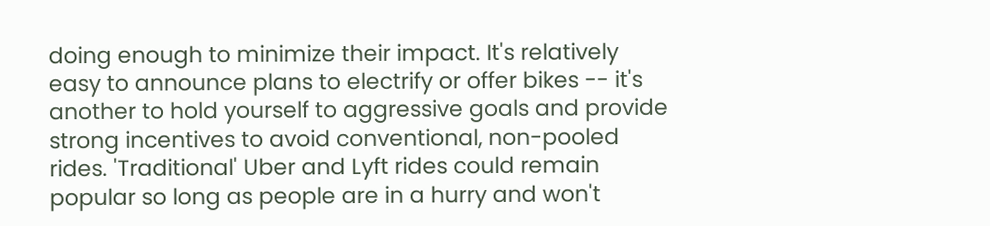doing enough to minimize their impact. It's relatively easy to announce plans to electrify or offer bikes -- it's another to hold yourself to aggressive goals and provide strong incentives to avoid conventional, non-pooled rides. 'Traditional' Uber and Lyft rides could remain popular so long as people are in a hurry and won't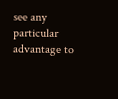see any particular advantage to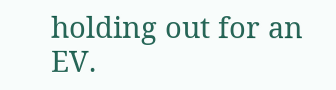holding out for an EV.